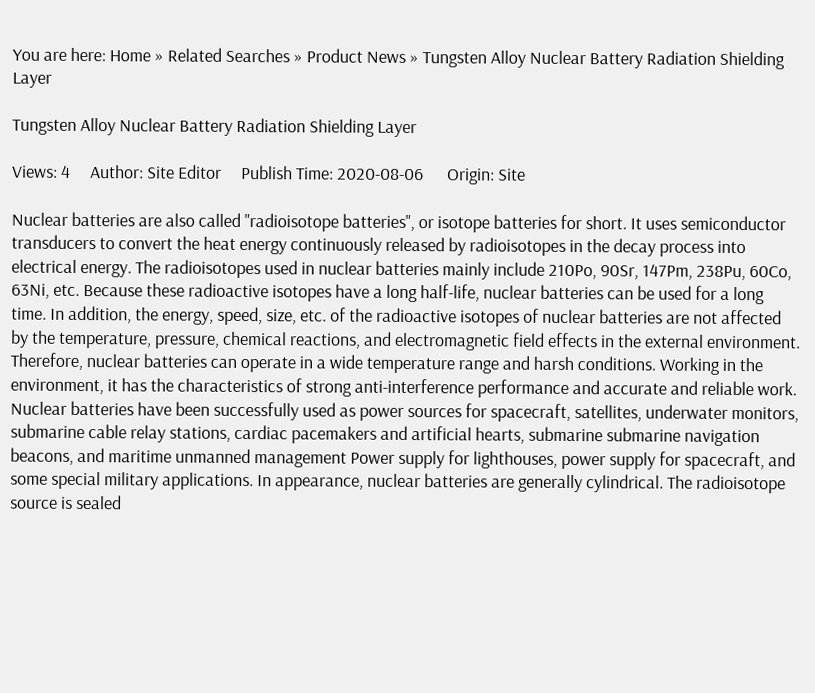You are here: Home » Related Searches » Product News » Tungsten Alloy Nuclear Battery Radiation Shielding Layer

Tungsten Alloy Nuclear Battery Radiation Shielding Layer

Views: 4     Author: Site Editor     Publish Time: 2020-08-06      Origin: Site

Nuclear batteries are also called "radioisotope batteries", or isotope batteries for short. It uses semiconductor transducers to convert the heat energy continuously released by radioisotopes in the decay process into electrical energy. The radioisotopes used in nuclear batteries mainly include 210Po, 90Sr, 147Pm, 238Pu, 60Co, 63Ni, etc. Because these radioactive isotopes have a long half-life, nuclear batteries can be used for a long time. In addition, the energy, speed, size, etc. of the radioactive isotopes of nuclear batteries are not affected by the temperature, pressure, chemical reactions, and electromagnetic field effects in the external environment. Therefore, nuclear batteries can operate in a wide temperature range and harsh conditions. Working in the environment, it has the characteristics of strong anti-interference performance and accurate and reliable work. Nuclear batteries have been successfully used as power sources for spacecraft, satellites, underwater monitors, submarine cable relay stations, cardiac pacemakers and artificial hearts, submarine submarine navigation beacons, and maritime unmanned management Power supply for lighthouses, power supply for spacecraft, and some special military applications. In appearance, nuclear batteries are generally cylindrical. The radioisotope source is sealed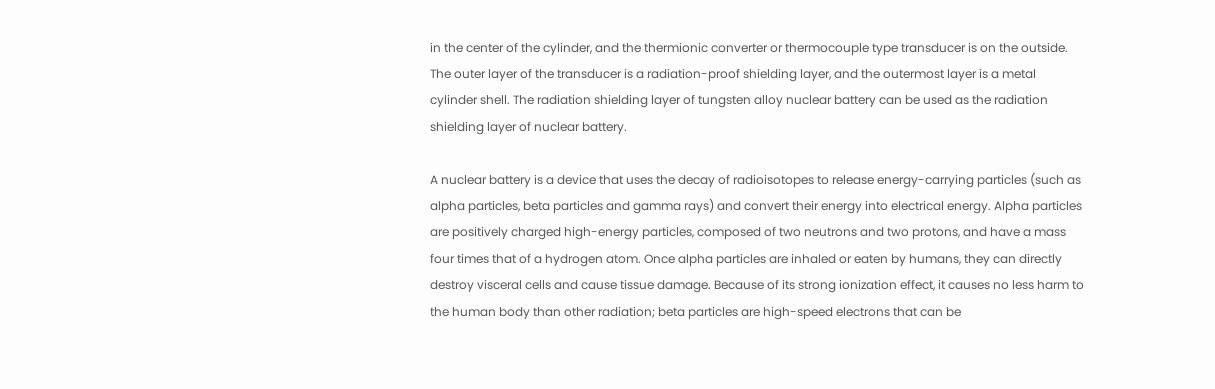in the center of the cylinder, and the thermionic converter or thermocouple type transducer is on the outside. The outer layer of the transducer is a radiation-proof shielding layer, and the outermost layer is a metal cylinder shell. The radiation shielding layer of tungsten alloy nuclear battery can be used as the radiation shielding layer of nuclear battery.

A nuclear battery is a device that uses the decay of radioisotopes to release energy-carrying particles (such as alpha particles, beta particles and gamma rays) and convert their energy into electrical energy. Alpha particles are positively charged high-energy particles, composed of two neutrons and two protons, and have a mass four times that of a hydrogen atom. Once alpha particles are inhaled or eaten by humans, they can directly destroy visceral cells and cause tissue damage. Because of its strong ionization effect, it causes no less harm to the human body than other radiation; beta particles are high-speed electrons that can be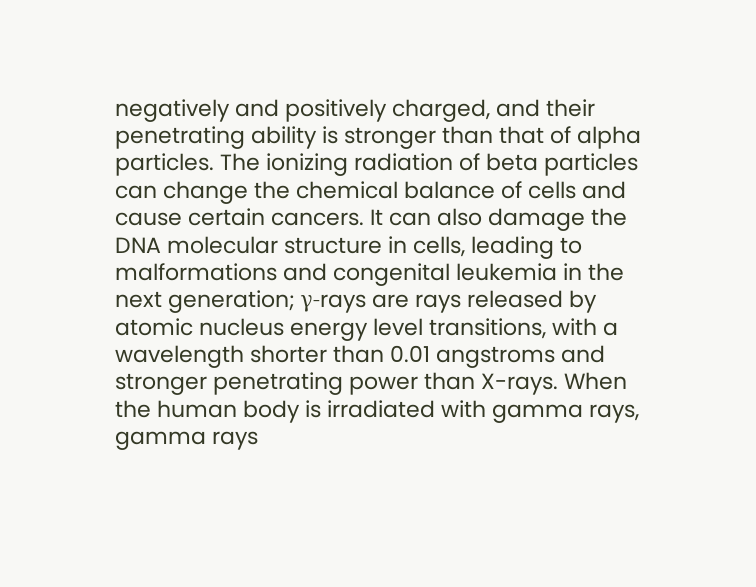negatively and positively charged, and their penetrating ability is stronger than that of alpha particles. The ionizing radiation of beta particles can change the chemical balance of cells and cause certain cancers. It can also damage the DNA molecular structure in cells, leading to malformations and congenital leukemia in the next generation; γ-rays are rays released by atomic nucleus energy level transitions, with a wavelength shorter than 0.01 angstroms and stronger penetrating power than X-rays. When the human body is irradiated with gamma rays, gamma rays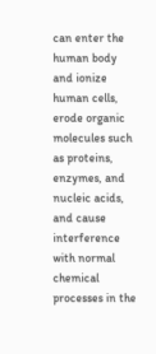can enter the human body and ionize human cells, erode organic molecules such as proteins, enzymes, and nucleic acids, and cause interference with normal chemical processes in the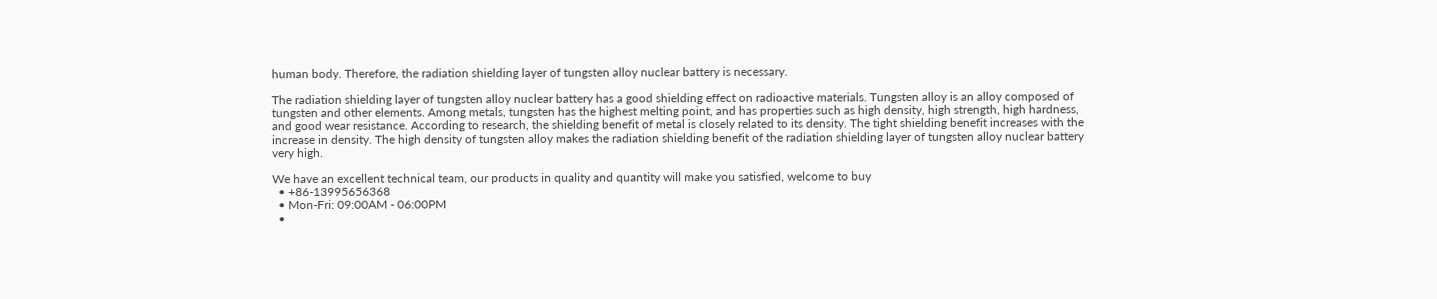human body. Therefore, the radiation shielding layer of tungsten alloy nuclear battery is necessary.

The radiation shielding layer of tungsten alloy nuclear battery has a good shielding effect on radioactive materials. Tungsten alloy is an alloy composed of tungsten and other elements. Among metals, tungsten has the highest melting point, and has properties such as high density, high strength, high hardness, and good wear resistance. According to research, the shielding benefit of metal is closely related to its density. The tight shielding benefit increases with the increase in density. The high density of tungsten alloy makes the radiation shielding benefit of the radiation shielding layer of tungsten alloy nuclear battery very high.

We have an excellent technical team, our products in quality and quantity will make you satisfied, welcome to buy
  • +86-13995656368
  • Mon-Fri: 09:00AM - 06:00PM
  •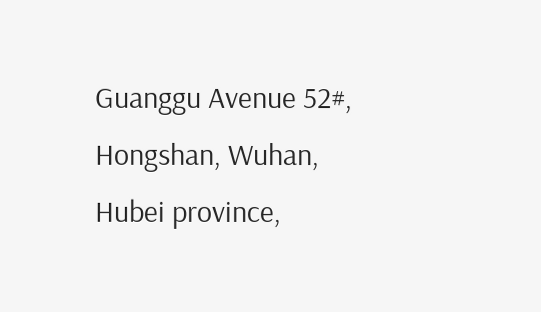Guanggu Avenue 52#, Hongshan, Wuhan, Hubei province,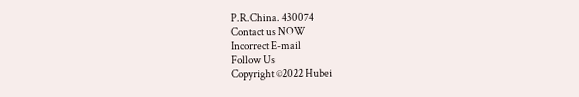P.R.China. 430074
Contact us NOW
Incorrect E-mail
Follow Us
Copyright ©2022 Hubei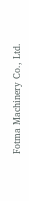Fotma Machinery Co., Ltd.